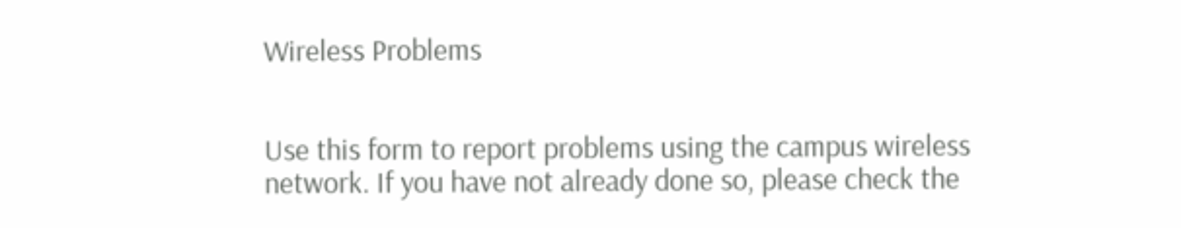Wireless Problems


Use this form to report problems using the campus wireless network. If you have not already done so, please check the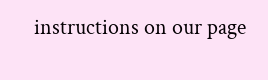instructions on our page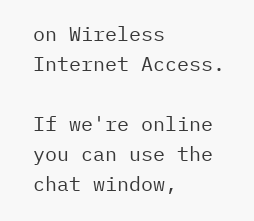on Wireless Internet Access.

If we're online you can use the chat window,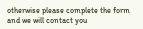otherwise please complete the form and we will contact you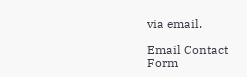via email.

Email Contact Form